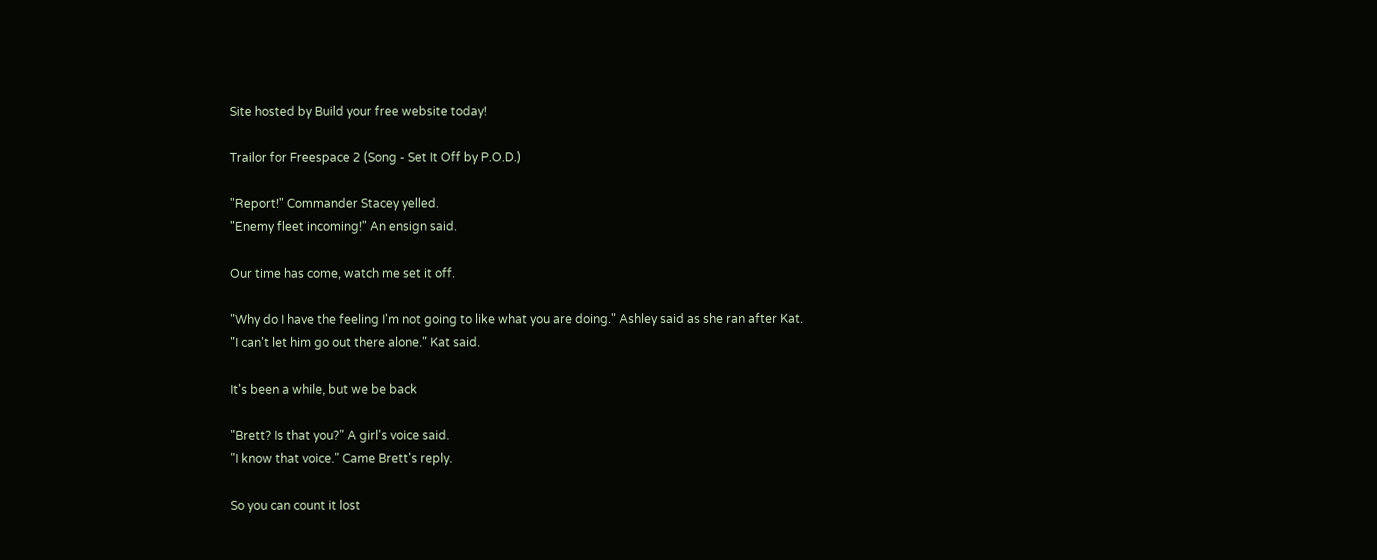Site hosted by Build your free website today!

Trailor for Freespace 2 (Song - Set It Off by P.O.D.)

"Report!" Commander Stacey yelled.
"Enemy fleet incoming!" An ensign said.

Our time has come, watch me set it off.

"Why do I have the feeling I'm not going to like what you are doing." Ashley said as she ran after Kat.
"I can't let him go out there alone." Kat said.

It's been a while, but we be back

"Brett? Is that you?" A girl's voice said.
"I know that voice." Came Brett's reply.

So you can count it lost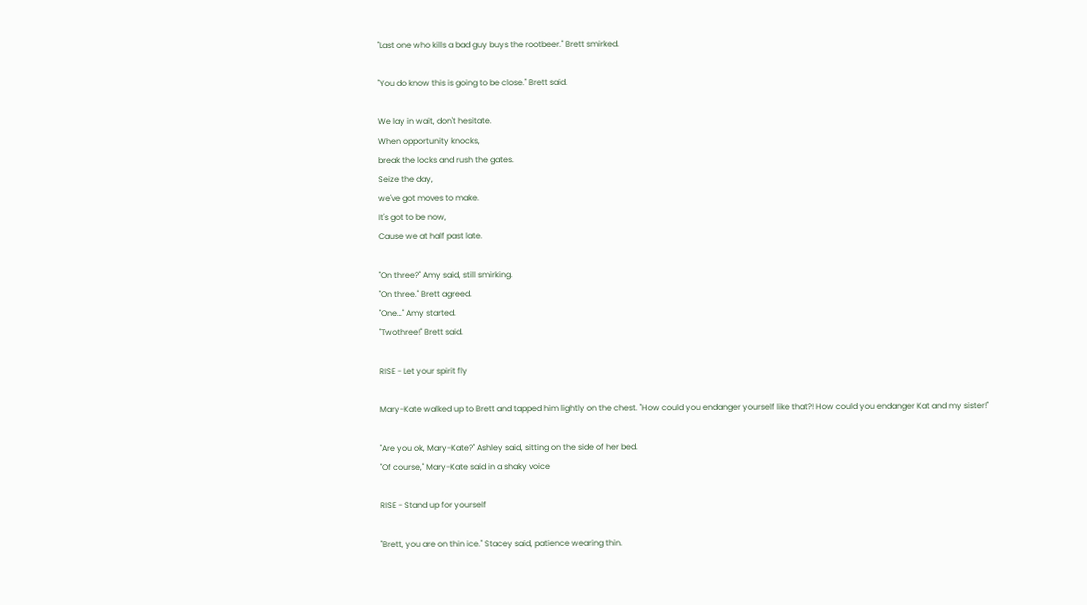"Last one who kills a bad guy buys the rootbeer." Brett smirked.

"You do know this is going to be close." Brett said.

We lay in wait, don't hesitate.
When opportunity knocks,
break the locks and rush the gates.
Seize the day,
we've got moves to make.
It's got to be now,
Cause we at half past late.

"On three?" Amy said, still smirking.
"On three." Brett agreed.
"One…" Amy started.
"Twothree!" Brett said.

RISE - Let your spirit fly

Mary-Kate walked up to Brett and tapped him lightly on the chest. "How could you endanger yourself like that?! How could you endanger Kat and my sister!"

"Are you ok, Mary-Kate?" Ashley said, sitting on the side of her bed.
"Of course," Mary-Kate said in a shaky voice

RISE - Stand up for yourself

"Brett, you are on thin ice." Stacey said, patience wearing thin.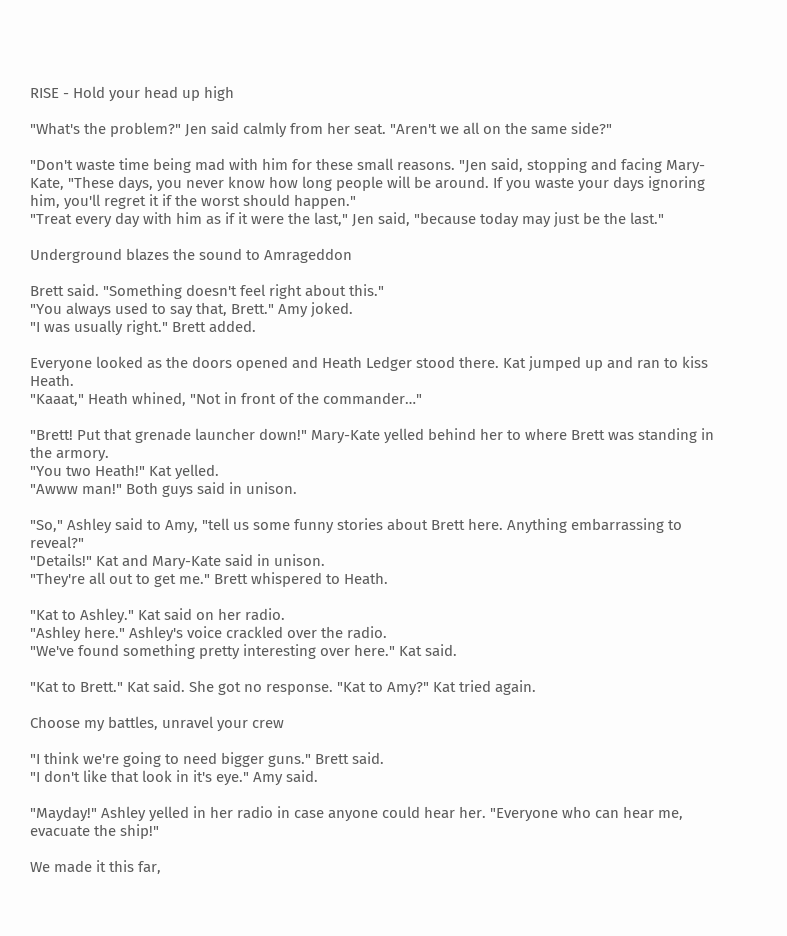RISE - Hold your head up high

"What's the problem?" Jen said calmly from her seat. "Aren't we all on the same side?"

"Don't waste time being mad with him for these small reasons. "Jen said, stopping and facing Mary-Kate, "These days, you never know how long people will be around. If you waste your days ignoring him, you'll regret it if the worst should happen."
"Treat every day with him as if it were the last," Jen said, "because today may just be the last."

Underground blazes the sound to Amrageddon

Brett said. "Something doesn't feel right about this."
"You always used to say that, Brett." Amy joked.
"I was usually right." Brett added.

Everyone looked as the doors opened and Heath Ledger stood there. Kat jumped up and ran to kiss Heath.
"Kaaat," Heath whined, "Not in front of the commander…"

"Brett! Put that grenade launcher down!" Mary-Kate yelled behind her to where Brett was standing in the armory.
"You two Heath!" Kat yelled.
"Awww man!" Both guys said in unison.

"So," Ashley said to Amy, "tell us some funny stories about Brett here. Anything embarrassing to reveal?"
"Details!" Kat and Mary-Kate said in unison.
"They're all out to get me." Brett whispered to Heath.

"Kat to Ashley." Kat said on her radio.
"Ashley here." Ashley's voice crackled over the radio.
"We've found something pretty interesting over here." Kat said.

"Kat to Brett." Kat said. She got no response. "Kat to Amy?" Kat tried again.

Choose my battles, unravel your crew

"I think we're going to need bigger guns." Brett said.
"I don't like that look in it's eye." Amy said.

"Mayday!" Ashley yelled in her radio in case anyone could hear her. "Everyone who can hear me, evacuate the ship!"

We made it this far,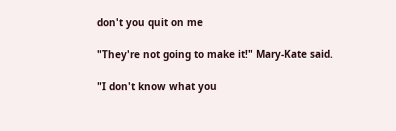don't you quit on me

"They're not going to make it!" Mary-Kate said.

"I don't know what you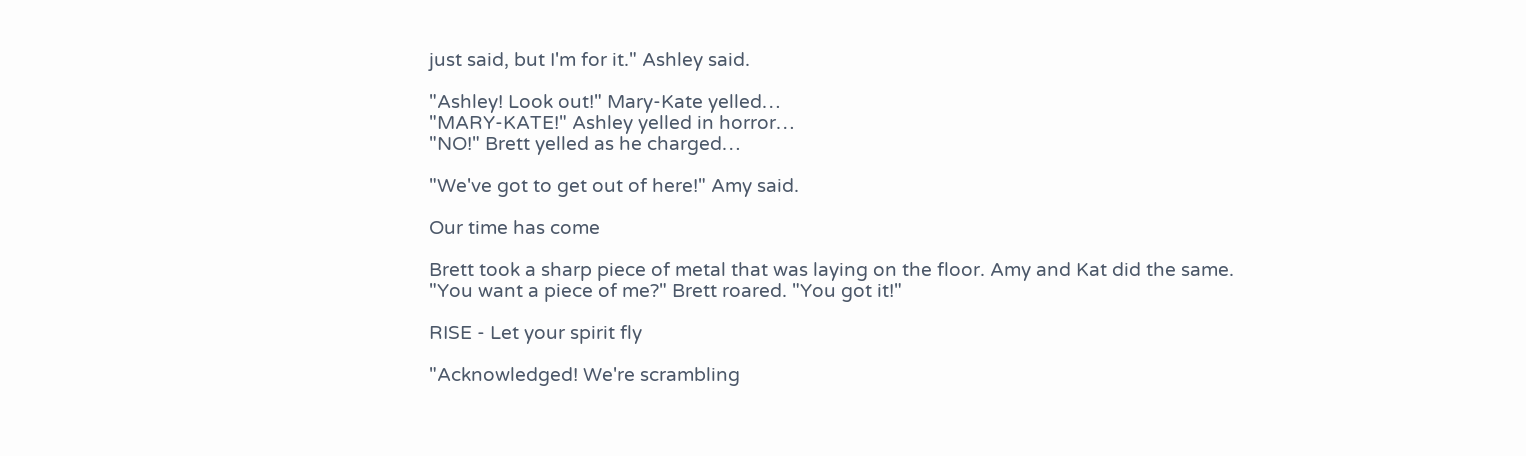just said, but I'm for it." Ashley said.

"Ashley! Look out!" Mary-Kate yelled…
"MARY-KATE!" Ashley yelled in horror…
"NO!" Brett yelled as he charged…

"We've got to get out of here!" Amy said.

Our time has come

Brett took a sharp piece of metal that was laying on the floor. Amy and Kat did the same.
"You want a piece of me?" Brett roared. "You got it!"

RISE - Let your spirit fly

"Acknowledged! We're scrambling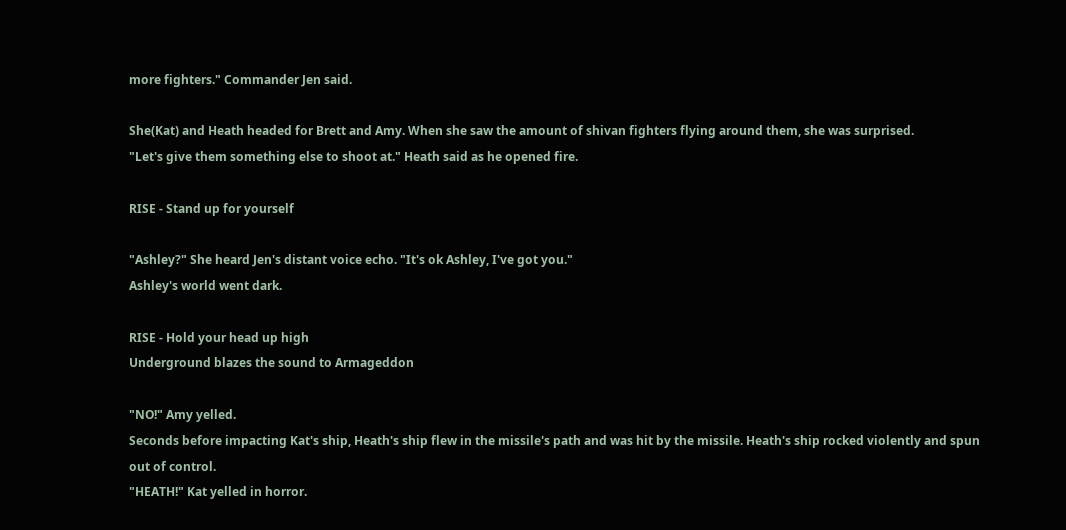more fighters." Commander Jen said.

She(Kat) and Heath headed for Brett and Amy. When she saw the amount of shivan fighters flying around them, she was surprised.
"Let's give them something else to shoot at." Heath said as he opened fire.

RISE - Stand up for yourself

"Ashley?" She heard Jen's distant voice echo. "It's ok Ashley, I've got you."
Ashley's world went dark.

RISE - Hold your head up high
Underground blazes the sound to Armageddon

"NO!" Amy yelled.
Seconds before impacting Kat's ship, Heath's ship flew in the missile's path and was hit by the missile. Heath's ship rocked violently and spun out of control.
"HEATH!" Kat yelled in horror.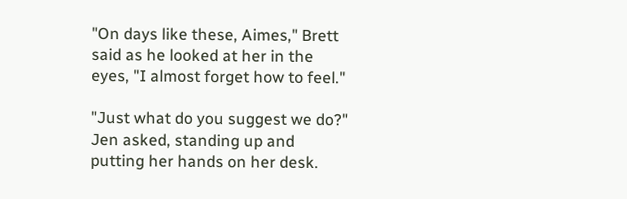"On days like these, Aimes," Brett said as he looked at her in the eyes, "I almost forget how to feel."

"Just what do you suggest we do?" Jen asked, standing up and putting her hands on her desk.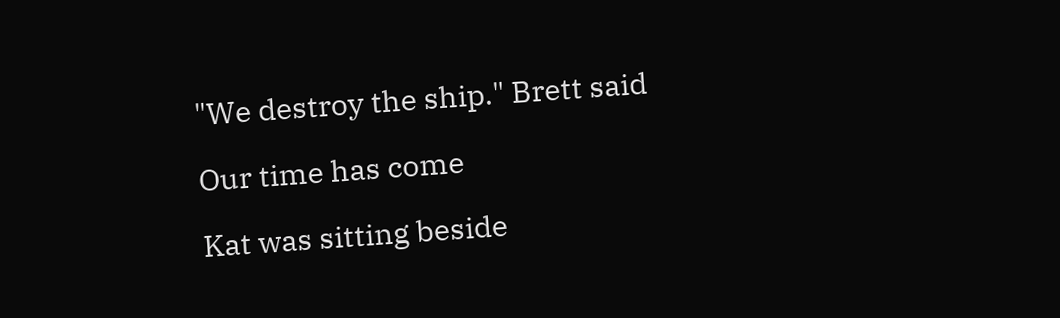"We destroy the ship." Brett said

Our time has come

Kat was sitting beside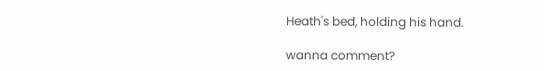Heath's bed, holding his hand.

wanna comment?